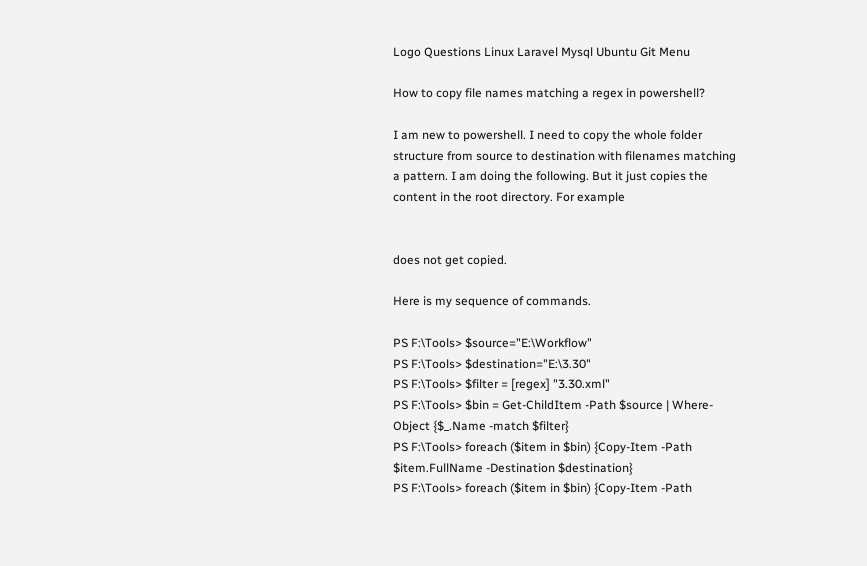Logo Questions Linux Laravel Mysql Ubuntu Git Menu

How to copy file names matching a regex in powershell?

I am new to powershell. I need to copy the whole folder structure from source to destination with filenames matching a pattern. I am doing the following. But it just copies the content in the root directory. For example


does not get copied.

Here is my sequence of commands.

PS F:\Tools> $source="E:\Workflow"
PS F:\Tools> $destination="E:\3.30"
PS F:\Tools> $filter = [regex] "3.30.xml"
PS F:\Tools> $bin = Get-ChildItem -Path $source | Where-Object {$_.Name -match $filter}
PS F:\Tools> foreach ($item in $bin) {Copy-Item -Path $item.FullName -Destination $destination}
PS F:\Tools> foreach ($item in $bin) {Copy-Item -Path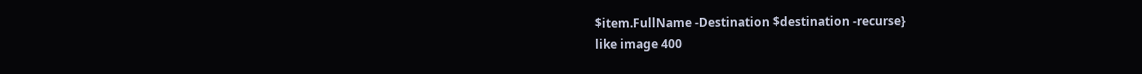$item.FullName -Destination $destination -recurse}
like image 400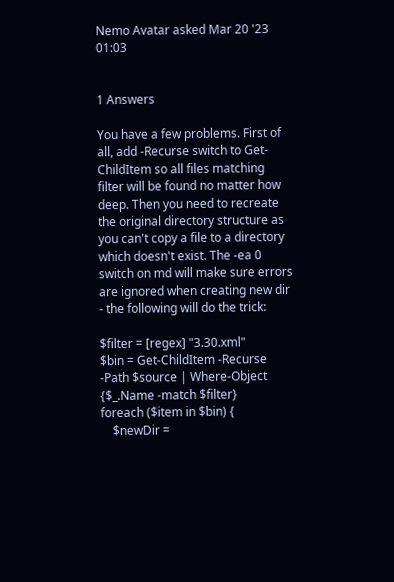Nemo Avatar asked Mar 20 '23 01:03


1 Answers

You have a few problems. First of all, add -Recurse switch to Get-ChildItem so all files matching filter will be found no matter how deep. Then you need to recreate the original directory structure as you can't copy a file to a directory which doesn't exist. The -ea 0 switch on md will make sure errors are ignored when creating new dir - the following will do the trick:

$filter = [regex] "3.30.xml"
$bin = Get-ChildItem -Recurse -Path $source | Where-Object {$_.Name -match $filter}
foreach ($item in $bin) {
    $newDir =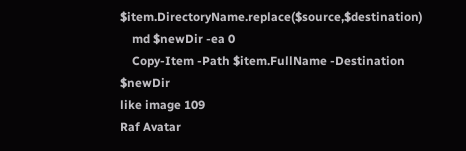$item.DirectoryName.replace($source,$destination)
    md $newDir -ea 0
    Copy-Item -Path $item.FullName -Destination $newDir
like image 109
Raf Avatar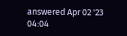answered Apr 02 '23 04:04